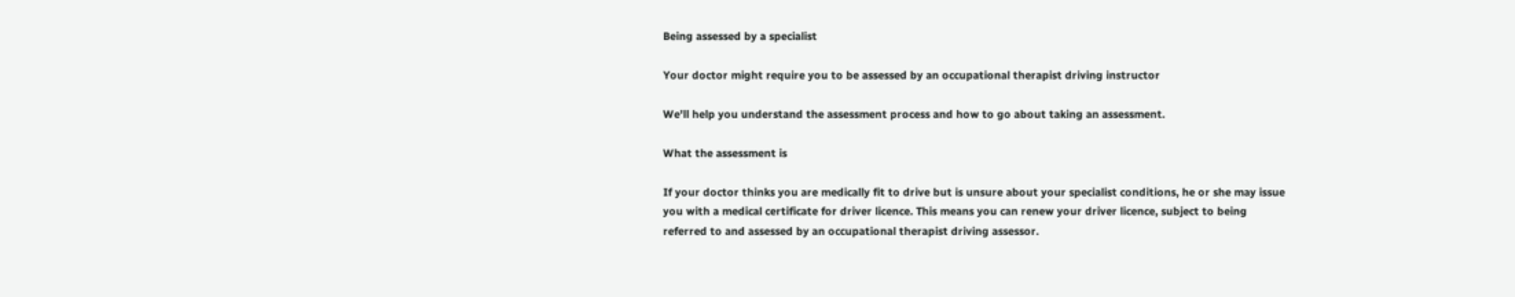Being assessed by a specialist

Your doctor might require you to be assessed by an occupational therapist driving instructor

We'll help you understand the assessment process and how to go about taking an assessment.

What the assessment is

If your doctor thinks you are medically fit to drive but is unsure about your specialist conditions, he or she may issue you with a medical certificate for driver licence. This means you can renew your driver licence, subject to being referred to and assessed by an occupational therapist driving assessor.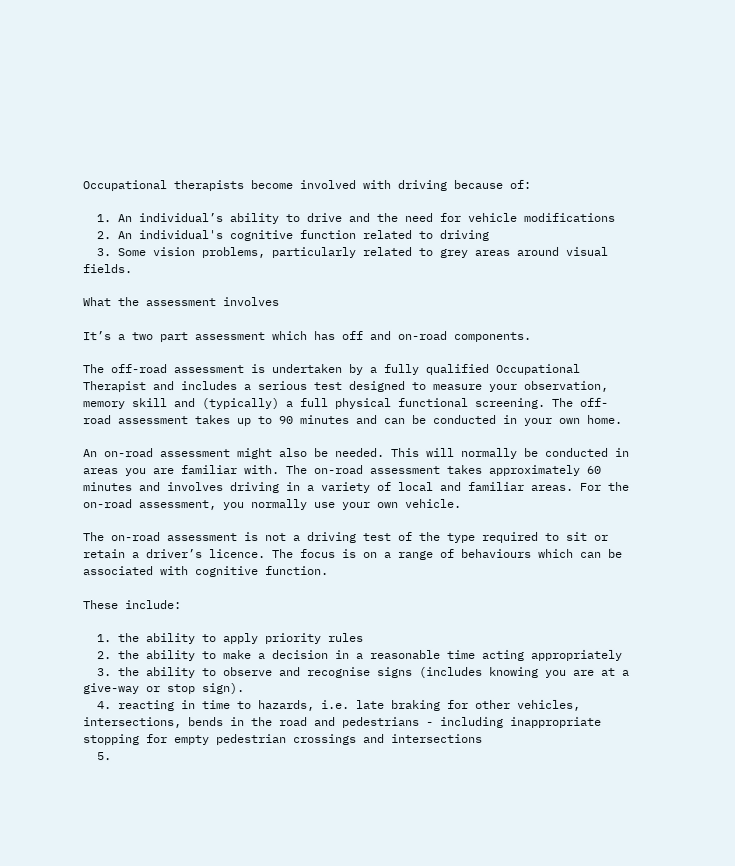Occupational therapists become involved with driving because of:

  1. An individual’s ability to drive and the need for vehicle modifications
  2. An individual's cognitive function related to driving
  3. Some vision problems, particularly related to grey areas around visual fields.

What the assessment involves

It’s a two part assessment which has off and on-road components.

The off-road assessment is undertaken by a fully qualified Occupational Therapist and includes a serious test designed to measure your observation, memory skill and (typically) a full physical functional screening. The off-road assessment takes up to 90 minutes and can be conducted in your own home.

An on-road assessment might also be needed. This will normally be conducted in areas you are familiar with. The on-road assessment takes approximately 60 minutes and involves driving in a variety of local and familiar areas. For the on-road assessment, you normally use your own vehicle.

The on-road assessment is not a driving test of the type required to sit or retain a driver’s licence. The focus is on a range of behaviours which can be associated with cognitive function.

These include:

  1. the ability to apply priority rules
  2. the ability to make a decision in a reasonable time acting appropriately
  3. the ability to observe and recognise signs (includes knowing you are at a give-way or stop sign).
  4. reacting in time to hazards, i.e. late braking for other vehicles, intersections, bends in the road and pedestrians - including inappropriate stopping for empty pedestrian crossings and intersections
  5.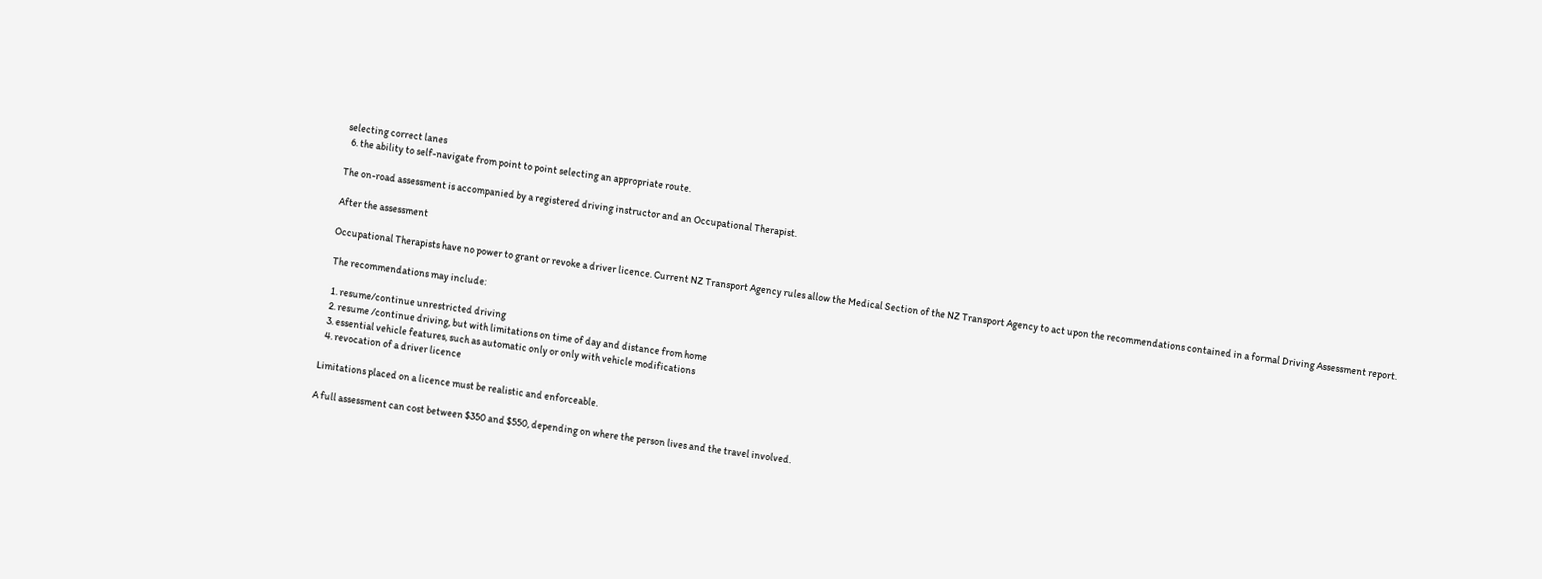selecting correct lanes
  6. the ability to self-navigate from point to point selecting an appropriate route.

The on-road assessment is accompanied by a registered driving instructor and an Occupational Therapist.

After the assessment

Occupational Therapists have no power to grant or revoke a driver licence. Current NZ Transport Agency rules allow the Medical Section of the NZ Transport Agency to act upon the recommendations contained in a formal Driving Assessment report.

 The recommendations may include:

  1. resume/continue unrestricted driving
  2. resume /continue driving, but with limitations on time of day and distance from home
  3. essential vehicle features, such as automatic only or only with vehicle modifications
  4. revocation of a driver licence

Limitations placed on a licence must be realistic and enforceable.

A full assessment can cost between $350 and $550, depending on where the person lives and the travel involved.